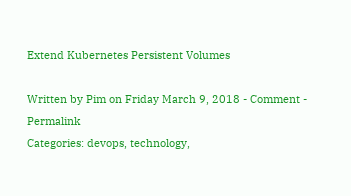Extend Kubernetes Persistent Volumes

Written by Pim on Friday March 9, 2018 - Comment - Permalink
Categories: devops, technology,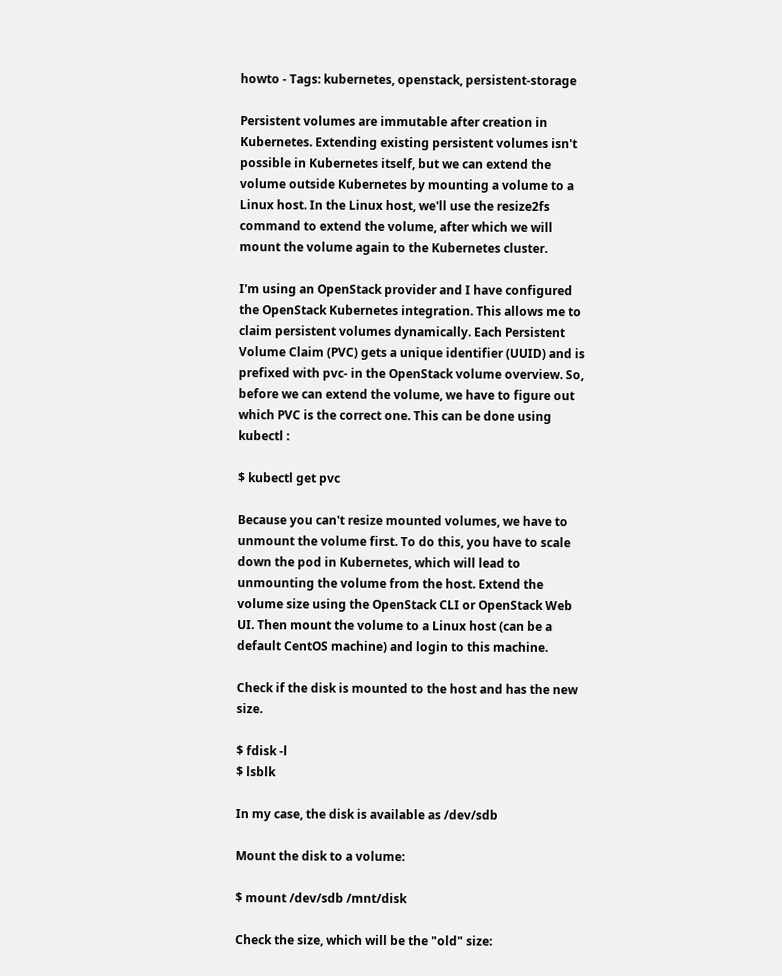howto - Tags: kubernetes, openstack, persistent-storage

Persistent volumes are immutable after creation in Kubernetes. Extending existing persistent volumes isn't possible in Kubernetes itself, but we can extend the volume outside Kubernetes by mounting a volume to a Linux host. In the Linux host, we'll use the resize2fs command to extend the volume, after which we will mount the volume again to the Kubernetes cluster.

I'm using an OpenStack provider and I have configured the OpenStack Kubernetes integration. This allows me to claim persistent volumes dynamically. Each Persistent Volume Claim (PVC) gets a unique identifier (UUID) and is prefixed with pvc- in the OpenStack volume overview. So, before we can extend the volume, we have to figure out which PVC is the correct one. This can be done using kubectl :

$ kubectl get pvc

Because you can't resize mounted volumes, we have to unmount the volume first. To do this, you have to scale down the pod in Kubernetes, which will lead to unmounting the volume from the host. Extend the volume size using the OpenStack CLI or OpenStack Web UI. Then mount the volume to a Linux host (can be a default CentOS machine) and login to this machine.

Check if the disk is mounted to the host and has the new size.

$ fdisk -l
$ lsblk

In my case, the disk is available as /dev/sdb

Mount the disk to a volume:

$ mount /dev/sdb /mnt/disk

Check the size, which will be the "old" size: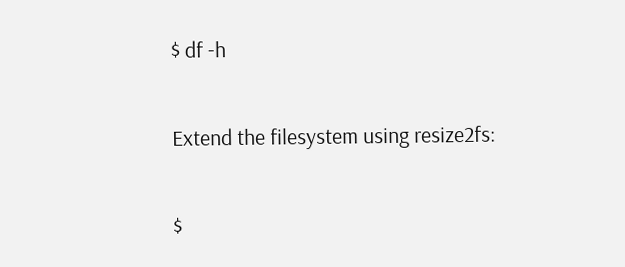$ df -h

Extend the filesystem using resize2fs:

$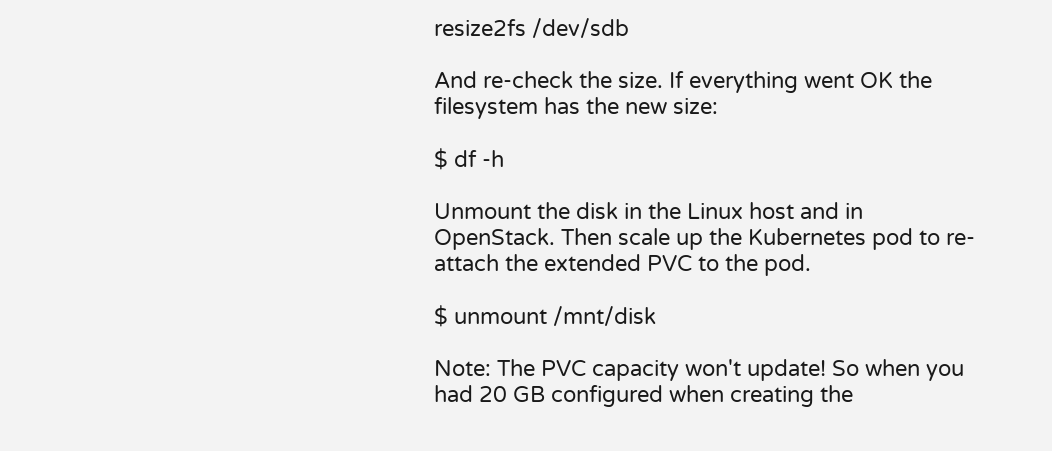resize2fs /dev/sdb

And re-check the size. If everything went OK the filesystem has the new size:

$ df -h

Unmount the disk in the Linux host and in OpenStack. Then scale up the Kubernetes pod to re-attach the extended PVC to the pod.

$ unmount /mnt/disk

Note: The PVC capacity won't update! So when you had 20 GB configured when creating the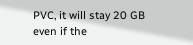PVC, it will stay 20 GB even if the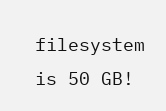filesystem is 50 GB!